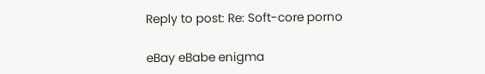Reply to post: Re: Soft-core porno

eBay eBabe enigma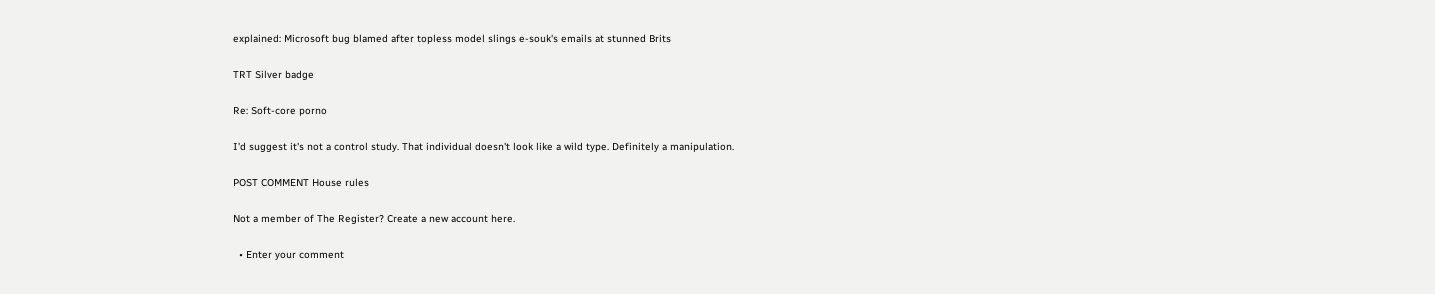explained: Microsoft bug blamed after topless model slings e-souk's emails at stunned Brits

TRT Silver badge

Re: Soft-core porno

I'd suggest it's not a control study. That individual doesn't look like a wild type. Definitely a manipulation.

POST COMMENT House rules

Not a member of The Register? Create a new account here.

  • Enter your comment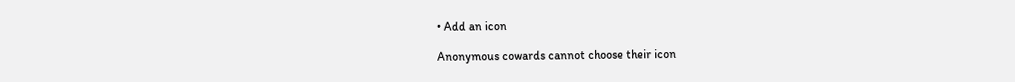• Add an icon

Anonymous cowards cannot choose their icon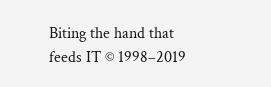Biting the hand that feeds IT © 1998–2019